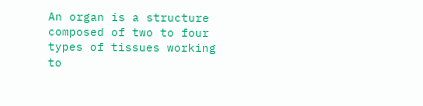An organ is a structure composed of two to four types of tissues working to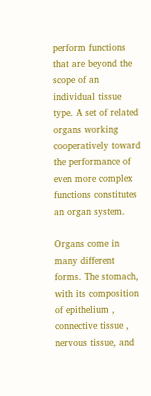perform functions that are beyond the scope of an individual tissue type. A set of related organs working cooperatively toward the performance of even more complex functions constitutes an organ system.

Organs come in many different forms. The stomach, with its composition of epithelium , connective tissue , nervous tissue, and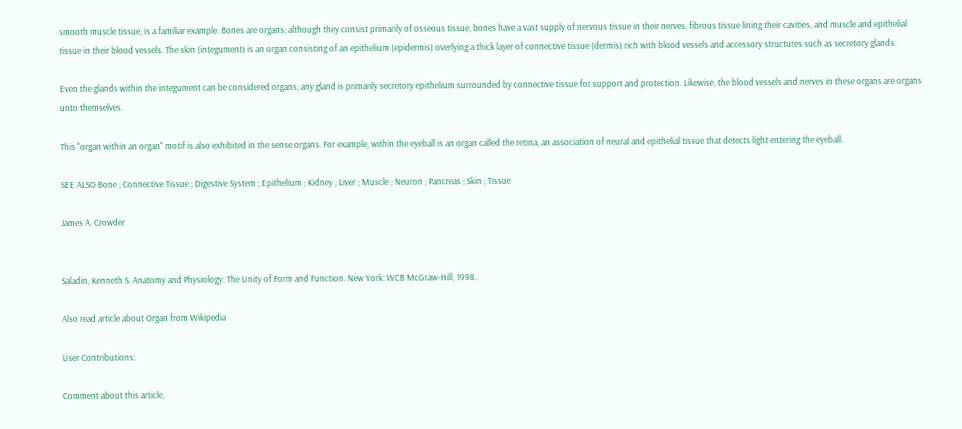smooth muscle tissue, is a familiar example. Bones are organs; although they consist primarily of osseous tissue, bones have a vast supply of nervous tissue in their nerves, fibrous tissue lining their cavities, and muscle and epithelial tissue in their blood vessels. The skin (integument) is an organ consisting of an epithelium (epidermis) overlying a thick layer of connective tissue (dermis) rich with blood vessels and accessory structures such as secretory glands.

Even the glands within the integument can be considered organs; any gland is primarily secretory epithelium surrounded by connective tissue for support and protection. Likewise, the blood vessels and nerves in these organs are organs unto themselves.

This "organ within an organ" motif is also exhibited in the sense organs. For example, within the eyeball is an organ called the retina, an association of neural and epithelial tissue that detects light entering the eyeball.

SEE ALSO Bone ; Connective Tissue ; Digestive System ; Epithelium ; Kidney ; Liver ; Muscle ; Neuron ; Pancreas ; Skin ; Tissue

James A. Crowder


Saladin, Kenneth S. Anatomy and Physiology: The Unity of Form and Function. New York: WCB McGraw-Hill, 1998.

Also read article about Organ from Wikipedia

User Contributions:

Comment about this article,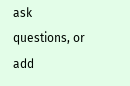ask questions, or add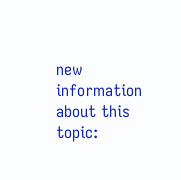new information about this topic: